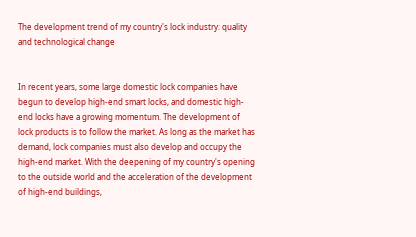The development trend of my country's lock industry: quality and technological change


In recent years, some large domestic lock companies have begun to develop high-end smart locks, and domestic high-end locks have a growing momentum. The development of lock products is to follow the market. As long as the market has demand, lock companies must also develop and occupy the high-end market. With the deepening of my country's opening to the outside world and the acceleration of the development of high-end buildings,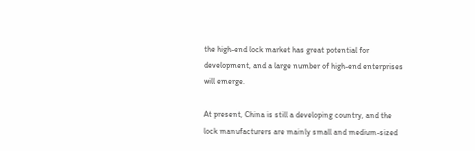the high-end lock market has great potential for development, and a large number of high-end enterprises will emerge.

At present, China is still a developing country, and the lock manufacturers are mainly small and medium-sized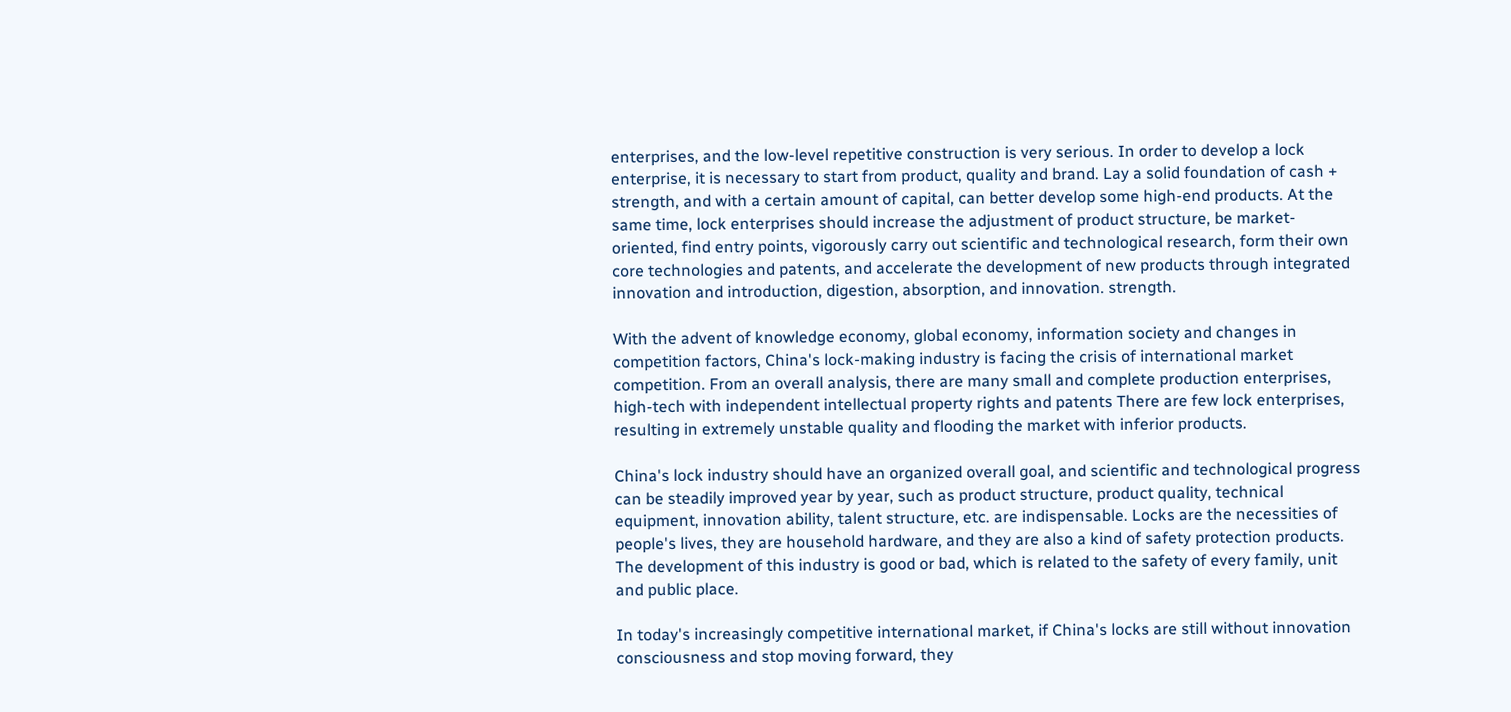enterprises, and the low-level repetitive construction is very serious. In order to develop a lock enterprise, it is necessary to start from product, quality and brand. Lay a solid foundation of cash + strength, and with a certain amount of capital, can better develop some high-end products. At the same time, lock enterprises should increase the adjustment of product structure, be market-oriented, find entry points, vigorously carry out scientific and technological research, form their own core technologies and patents, and accelerate the development of new products through integrated innovation and introduction, digestion, absorption, and innovation. strength.

With the advent of knowledge economy, global economy, information society and changes in competition factors, China's lock-making industry is facing the crisis of international market competition. From an overall analysis, there are many small and complete production enterprises, high-tech with independent intellectual property rights and patents There are few lock enterprises, resulting in extremely unstable quality and flooding the market with inferior products.

China's lock industry should have an organized overall goal, and scientific and technological progress can be steadily improved year by year, such as product structure, product quality, technical equipment, innovation ability, talent structure, etc. are indispensable. Locks are the necessities of people's lives, they are household hardware, and they are also a kind of safety protection products. The development of this industry is good or bad, which is related to the safety of every family, unit and public place.

In today's increasingly competitive international market, if China's locks are still without innovation consciousness and stop moving forward, they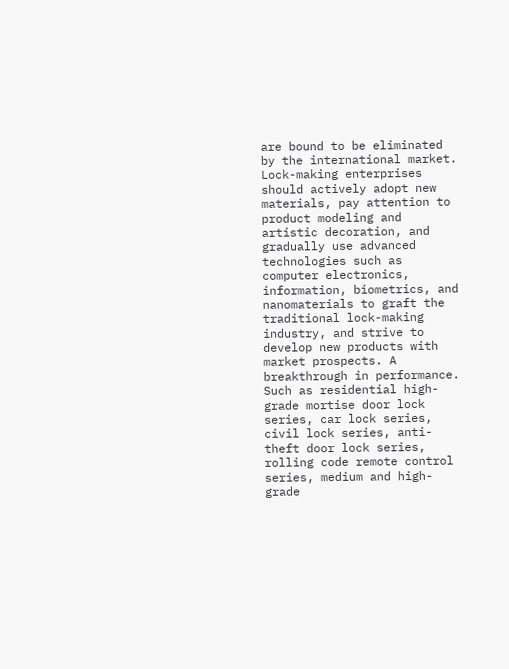are bound to be eliminated by the international market. Lock-making enterprises should actively adopt new materials, pay attention to product modeling and artistic decoration, and gradually use advanced technologies such as computer electronics, information, biometrics, and nanomaterials to graft the traditional lock-making industry, and strive to develop new products with market prospects. A breakthrough in performance. Such as residential high-grade mortise door lock series, car lock series, civil lock series, anti-theft door lock series, rolling code remote control series, medium and high-grade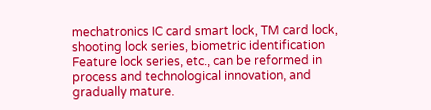mechatronics IC card smart lock, TM card lock, shooting lock series, biometric identification Feature lock series, etc., can be reformed in process and technological innovation, and gradually mature.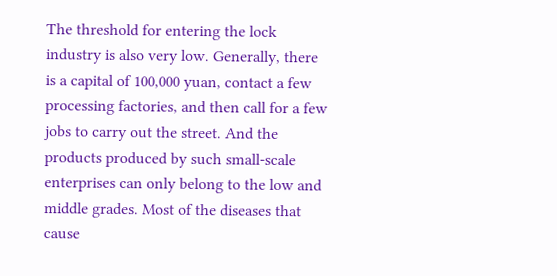The threshold for entering the lock industry is also very low. Generally, there is a capital of 100,000 yuan, contact a few processing factories, and then call for a few jobs to carry out the street. And the products produced by such small-scale enterprises can only belong to the low and middle grades. Most of the diseases that cause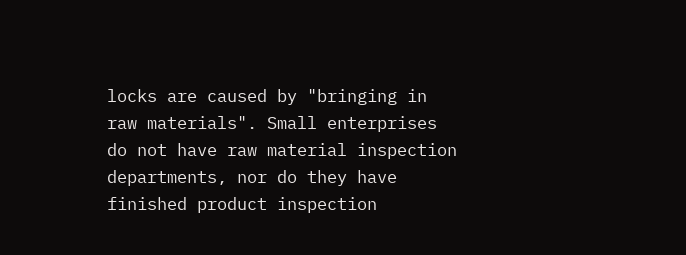locks are caused by "bringing in raw materials". Small enterprises do not have raw material inspection departments, nor do they have finished product inspection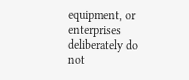equipment, or enterprises deliberately do not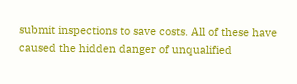submit inspections to save costs. All of these have caused the hidden danger of unqualified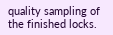quality sampling of the finished locks.